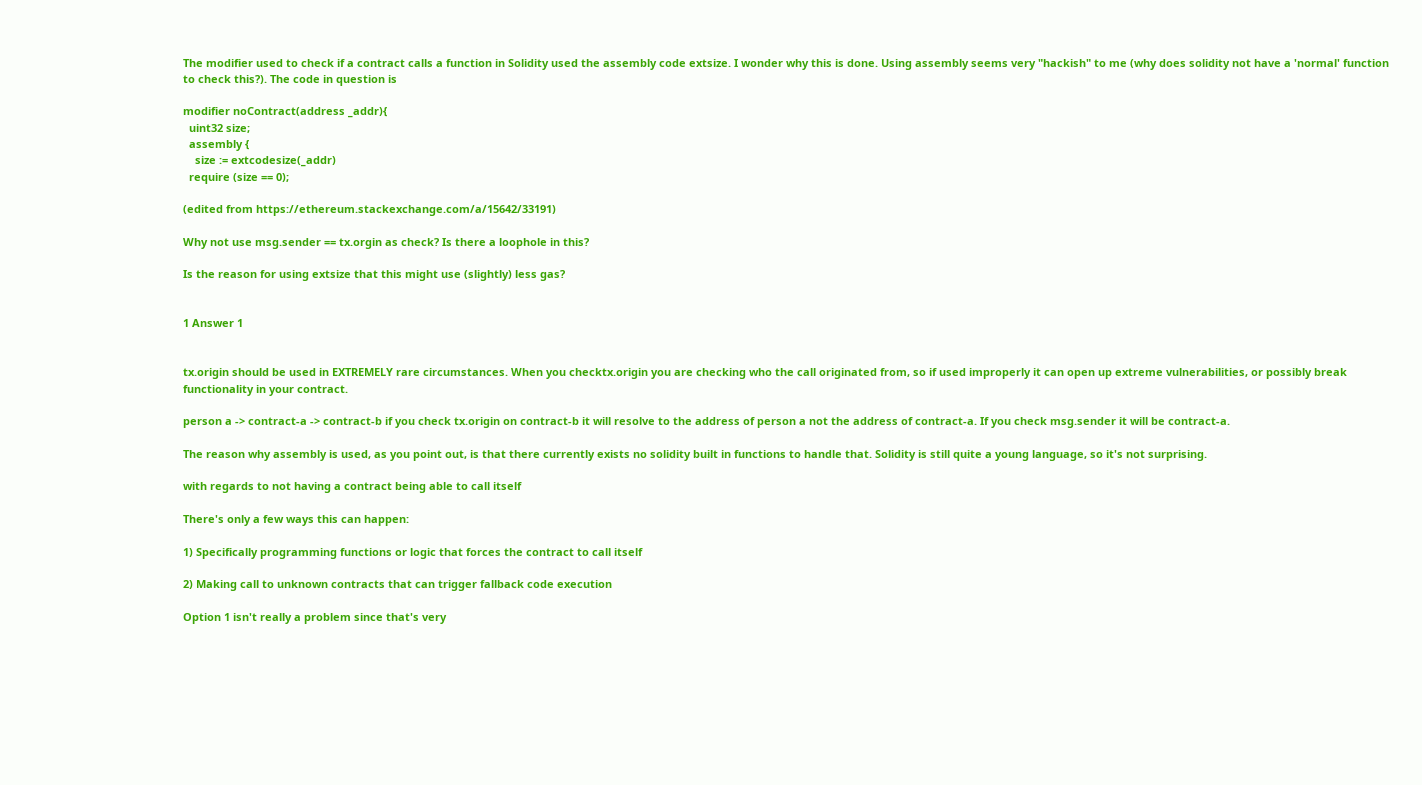The modifier used to check if a contract calls a function in Solidity used the assembly code extsize. I wonder why this is done. Using assembly seems very "hackish" to me (why does solidity not have a 'normal' function to check this?). The code in question is

modifier noContract(address _addr){
  uint32 size;
  assembly {
    size := extcodesize(_addr)
  require (size == 0);

(edited from https://ethereum.stackexchange.com/a/15642/33191)

Why not use msg.sender == tx.orgin as check? Is there a loophole in this?

Is the reason for using extsize that this might use (slightly) less gas?


1 Answer 1


tx.origin should be used in EXTREMELY rare circumstances. When you checktx.origin you are checking who the call originated from, so if used improperly it can open up extreme vulnerabilities, or possibly break functionality in your contract.

person a -> contract-a -> contract-b if you check tx.origin on contract-b it will resolve to the address of person a not the address of contract-a. If you check msg.sender it will be contract-a.

The reason why assembly is used, as you point out, is that there currently exists no solidity built in functions to handle that. Solidity is still quite a young language, so it's not surprising.

with regards to not having a contract being able to call itself

There's only a few ways this can happen:

1) Specifically programming functions or logic that forces the contract to call itself

2) Making call to unknown contracts that can trigger fallback code execution

Option 1 isn't really a problem since that's very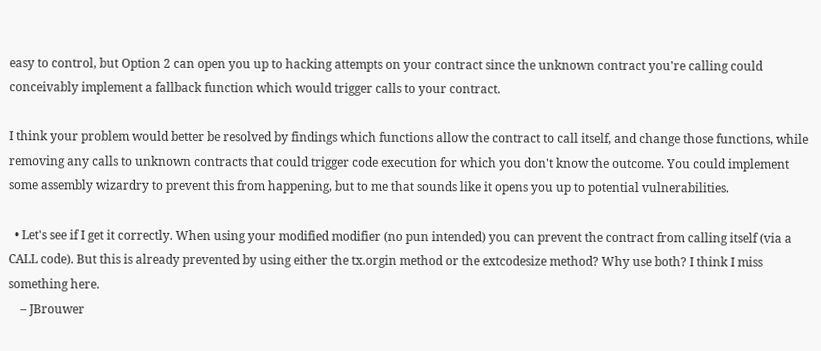easy to control, but Option 2 can open you up to hacking attempts on your contract since the unknown contract you're calling could conceivably implement a fallback function which would trigger calls to your contract.

I think your problem would better be resolved by findings which functions allow the contract to call itself, and change those functions, while removing any calls to unknown contracts that could trigger code execution for which you don't know the outcome. You could implement some assembly wizardry to prevent this from happening, but to me that sounds like it opens you up to potential vulnerabilities.

  • Let's see if I get it correctly. When using your modified modifier (no pun intended) you can prevent the contract from calling itself (via a CALL code). But this is already prevented by using either the tx.orgin method or the extcodesize method? Why use both? I think I miss something here.
    – JBrouwer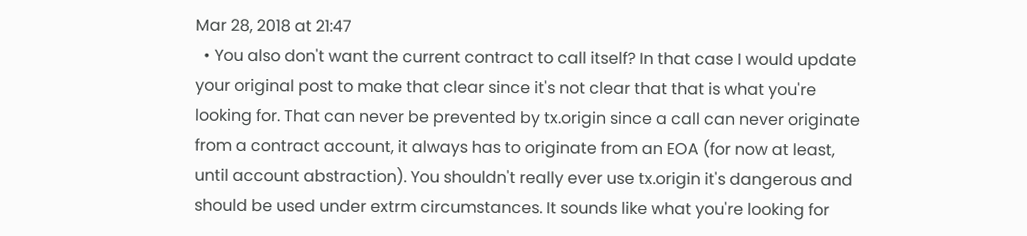Mar 28, 2018 at 21:47
  • You also don't want the current contract to call itself? In that case I would update your original post to make that clear since it's not clear that that is what you're looking for. That can never be prevented by tx.origin since a call can never originate from a contract account, it always has to originate from an EOA (for now at least, until account abstraction). You shouldn't really ever use tx.origin it's dangerous and should be used under extrm circumstances. It sounds like what you're looking for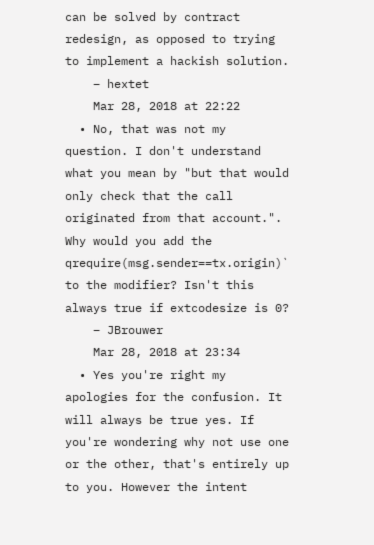can be solved by contract redesign, as opposed to trying to implement a hackish solution.
    – hextet
    Mar 28, 2018 at 22:22
  • No, that was not my question. I don't understand what you mean by "but that would only check that the call originated from that account.". Why would you add the qrequire(msg.sender==tx.origin)` to the modifier? Isn't this always true if extcodesize is 0?
    – JBrouwer
    Mar 28, 2018 at 23:34
  • Yes you're right my apologies for the confusion. It will always be true yes. If you're wondering why not use one or the other, that's entirely up to you. However the intent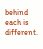behind each is different.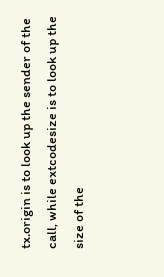tx.origin is to look up the sender of the call, while extcodesize is to look up the size of the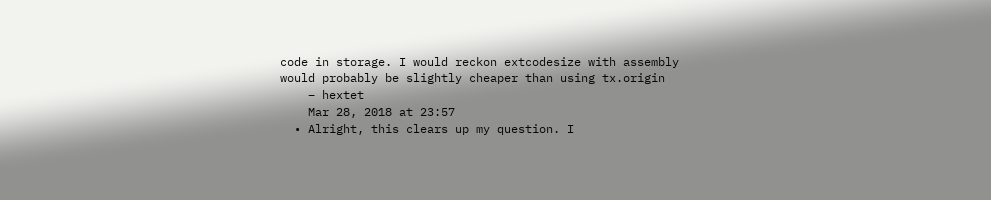code in storage. I would reckon extcodesize with assembly would probably be slightly cheaper than using tx.origin
    – hextet
    Mar 28, 2018 at 23:57
  • Alright, this clears up my question. I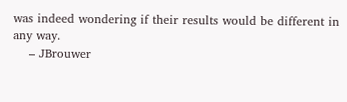was indeed wondering if their results would be different in any way.
    – JBrouwer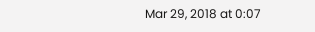Mar 29, 2018 at 0:07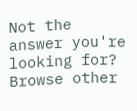Not the answer you're looking for? Browse other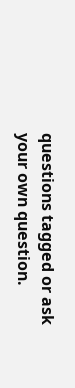questions tagged or ask your own question.